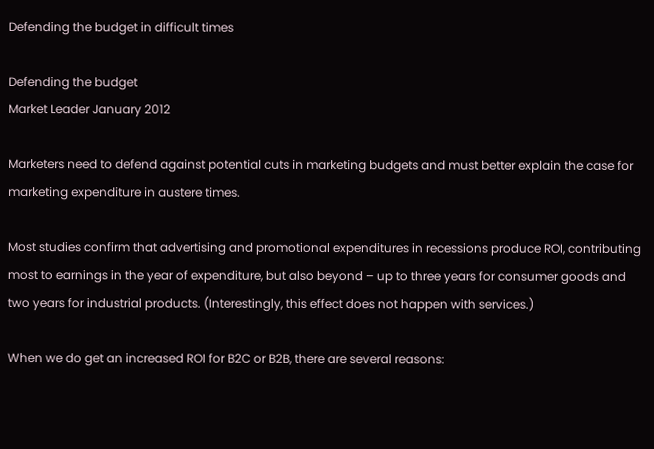Defending the budget in difficult times

Defending the budget
Market Leader January 2012

Marketers need to defend against potential cuts in marketing budgets and must better explain the case for marketing expenditure in austere times.

Most studies confirm that advertising and promotional expenditures in recessions produce ROI, contributing most to earnings in the year of expenditure, but also beyond – up to three years for consumer goods and two years for industrial products. (Interestingly, this effect does not happen with services.)

When we do get an increased ROI for B2C or B2B, there are several reasons: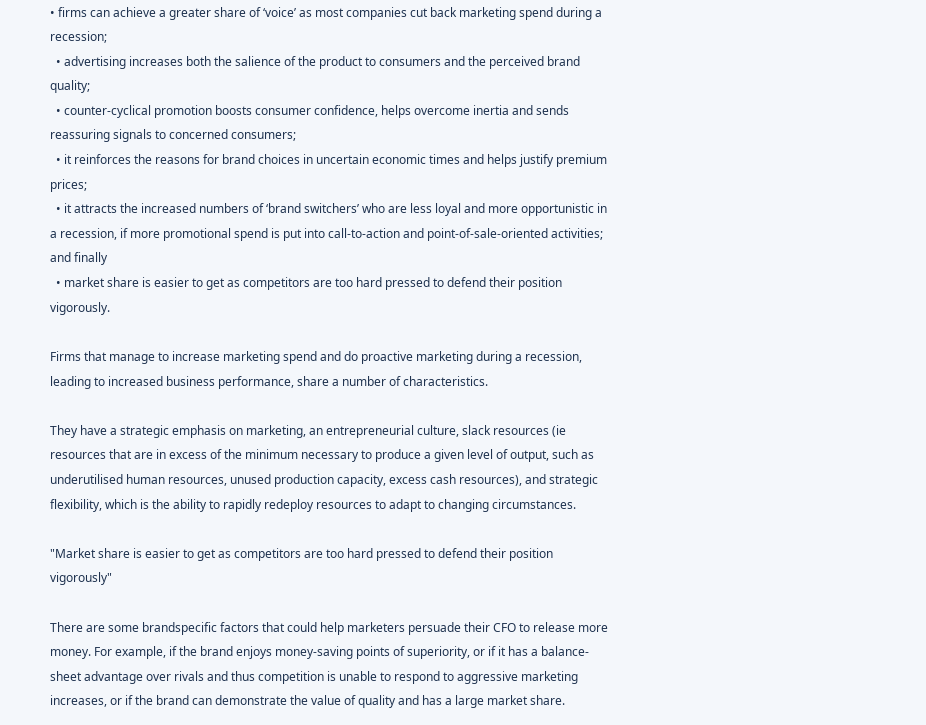• firms can achieve a greater share of ‘voice’ as most companies cut back marketing spend during a recession;
  • advertising increases both the salience of the product to consumers and the perceived brand quality;
  • counter-cyclical promotion boosts consumer confidence, helps overcome inertia and sends reassuring signals to concerned consumers;
  • it reinforces the reasons for brand choices in uncertain economic times and helps justify premium prices;
  • it attracts the increased numbers of ‘brand switchers’ who are less loyal and more opportunistic in a recession, if more promotional spend is put into call-to-action and point-of-sale-oriented activities; and finally
  • market share is easier to get as competitors are too hard pressed to defend their position vigorously.

Firms that manage to increase marketing spend and do proactive marketing during a recession, leading to increased business performance, share a number of characteristics.

They have a strategic emphasis on marketing, an entrepreneurial culture, slack resources (ie resources that are in excess of the minimum necessary to produce a given level of output, such as underutilised human resources, unused production capacity, excess cash resources), and strategic flexibility, which is the ability to rapidly redeploy resources to adapt to changing circumstances.

"Market share is easier to get as competitors are too hard pressed to defend their position vigorously"

There are some brandspecific factors that could help marketers persuade their CFO to release more money. For example, if the brand enjoys money-saving points of superiority, or if it has a balance-sheet advantage over rivals and thus competition is unable to respond to aggressive marketing increases, or if the brand can demonstrate the value of quality and has a large market share.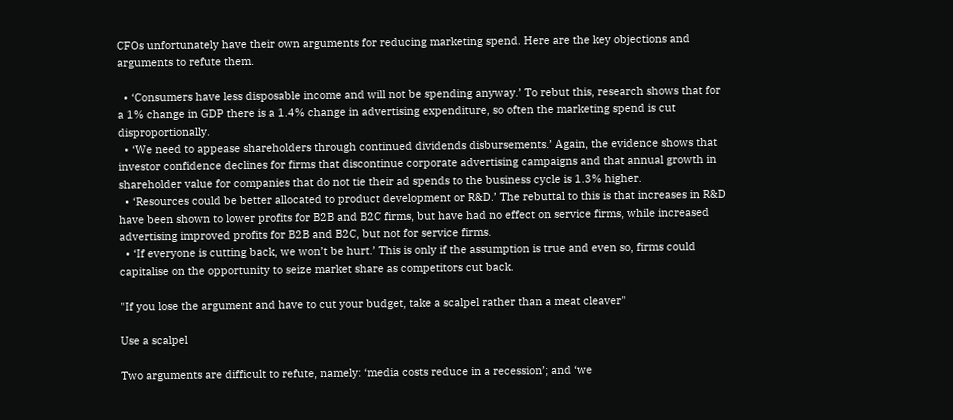CFOs unfortunately have their own arguments for reducing marketing spend. Here are the key objections and arguments to refute them.

  • ‘Consumers have less disposable income and will not be spending anyway.’ To rebut this, research shows that for a 1% change in GDP there is a 1.4% change in advertising expenditure, so often the marketing spend is cut disproportionally.
  • ‘We need to appease shareholders through continued dividends disbursements.’ Again, the evidence shows that investor confidence declines for firms that discontinue corporate advertising campaigns and that annual growth in shareholder value for companies that do not tie their ad spends to the business cycle is 1.3% higher.
  • ‘Resources could be better allocated to product development or R&D.’ The rebuttal to this is that increases in R&D have been shown to lower profits for B2B and B2C firms, but have had no effect on service firms, while increased advertising improved profits for B2B and B2C, but not for service firms.
  • ‘If everyone is cutting back, we won’t be hurt.’ This is only if the assumption is true and even so, firms could capitalise on the opportunity to seize market share as competitors cut back.

"If you lose the argument and have to cut your budget, take a scalpel rather than a meat cleaver"

Use a scalpel

Two arguments are difficult to refute, namely: ‘media costs reduce in a recession’; and ‘we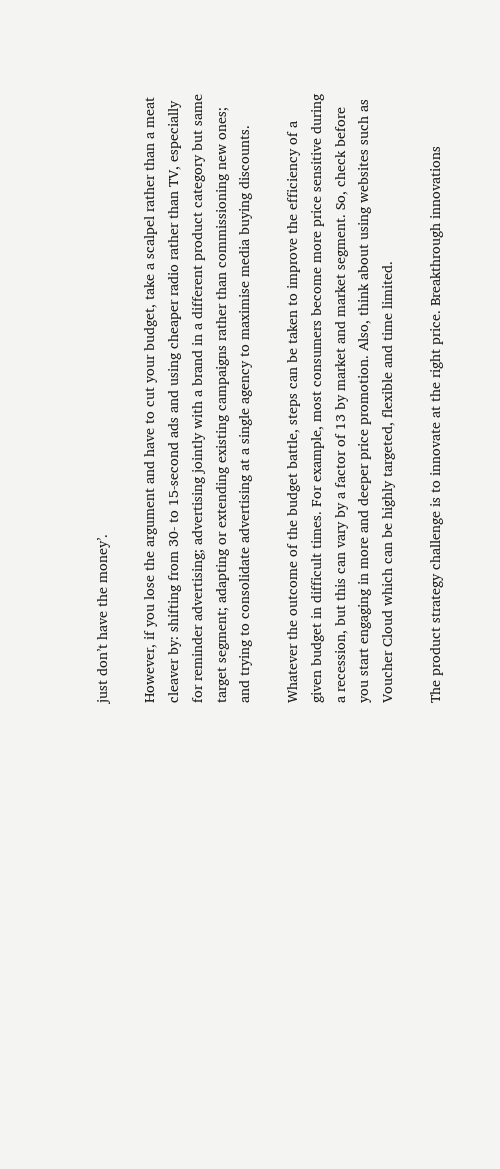just don’t have the money’.

However, if you lose the argument and have to cut your budget, take a scalpel rather than a meat cleaver by: shifting from 30- to 15-second ads and using cheaper radio rather than TV, especially for reminder advertising; advertising jointly with a brand in a different product category but same target segment; adapting or extending existing campaigns rather than commissioning new ones; and trying to consolidate advertising at a single agency to maximise media buying discounts.

Whatever the outcome of the budget battle, steps can be taken to improve the efficiency of a given budget in difficult times. For example, most consumers become more price sensitive during a recession, but this can vary by a factor of 13 by market and market segment. So, check before you start engaging in more and deeper price promotion. Also, think about using websites such as Voucher Cloud which can be highly targeted, flexible and time limited.

The product strategy challenge is to innovate at the right price. Breakthrough innovations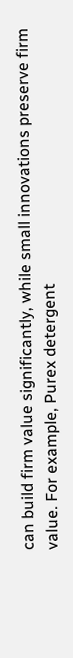can build firm value significantly, while small innovations preserve firm value. For example, Purex detergent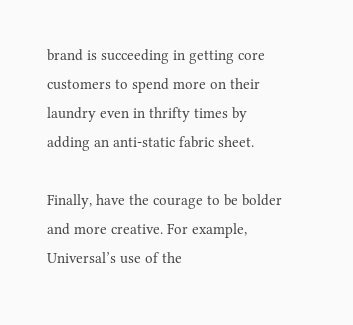brand is succeeding in getting core customers to spend more on their laundry even in thrifty times by adding an anti-static fabric sheet.

Finally, have the courage to be bolder and more creative. For example, Universal’s use of the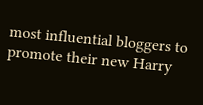most influential bloggers to promote their new Harry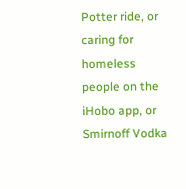Potter ride, or caring for homeless people on the iHobo app, or Smirnoff Vodka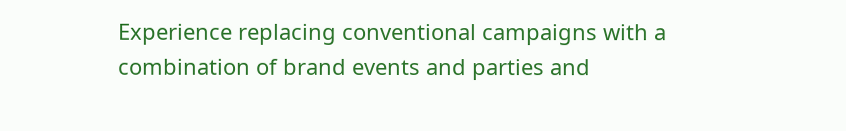Experience replacing conventional campaigns with a combination of brand events and parties and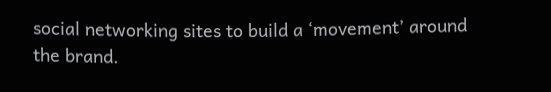social networking sites to build a ‘movement’ around the brand.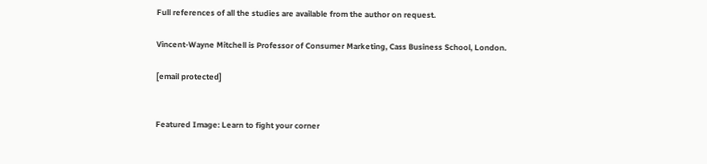Full references of all the studies are available from the author on request.

Vincent-Wayne Mitchell is Professor of Consumer Marketing, Cass Business School, London.

[email protected]


Featured Image: Learn to fight your corner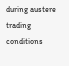during austere trading conditions